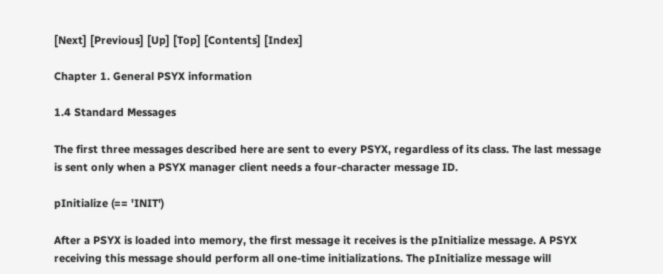[Next] [Previous] [Up] [Top] [Contents] [Index]

Chapter 1. General PSYX information

1.4 Standard Messages

The first three messages described here are sent to every PSYX, regardless of its class. The last message is sent only when a PSYX manager client needs a four-character message ID.

pInitialize (== 'INIT')

After a PSYX is loaded into memory, the first message it receives is the pInitialize message. A PSYX receiving this message should perform all one-time initializations. The pInitialize message will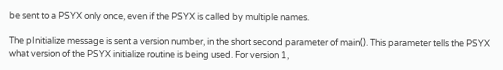be sent to a PSYX only once, even if the PSYX is called by multiple names.

The pInitialize message is sent a version number, in the short second parameter of main(). This parameter tells the PSYX what version of the PSYX initialize routine is being used. For version 1,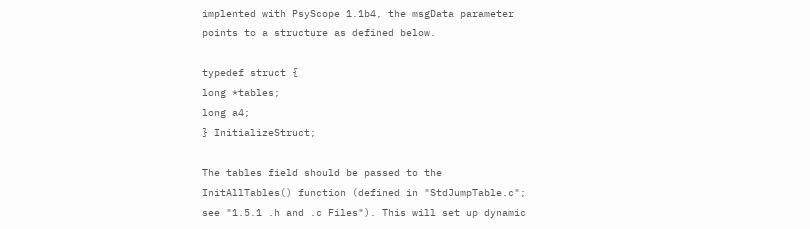implented with PsyScope 1.1b4, the msgData parameter points to a structure as defined below.

typedef struct {
long *tables;
long a4;
} InitializeStruct;

The tables field should be passed to the InitAllTables() function (defined in "StdJumpTable.c"; see "1.5.1 .h and .c Files"). This will set up dynamic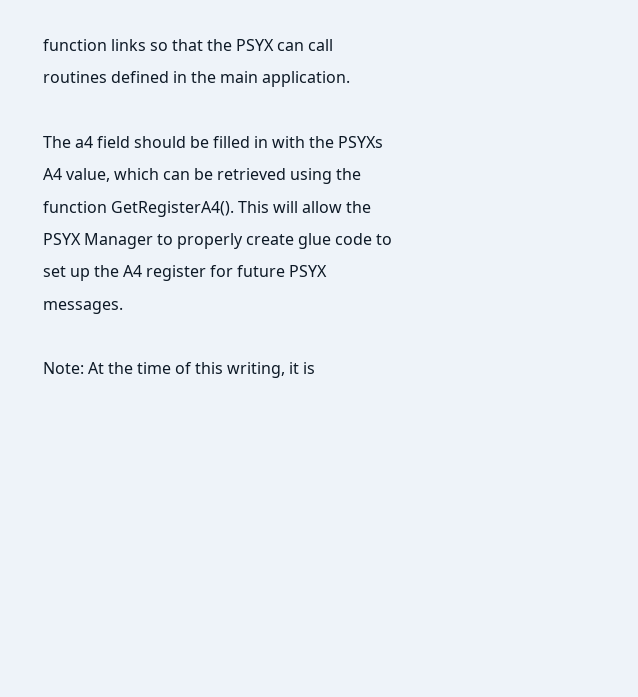function links so that the PSYX can call routines defined in the main application.

The a4 field should be filled in with the PSYXs A4 value, which can be retrieved using the function GetRegisterA4(). This will allow the PSYX Manager to properly create glue code to set up the A4 register for future PSYX messages.

Note: At the time of this writing, it is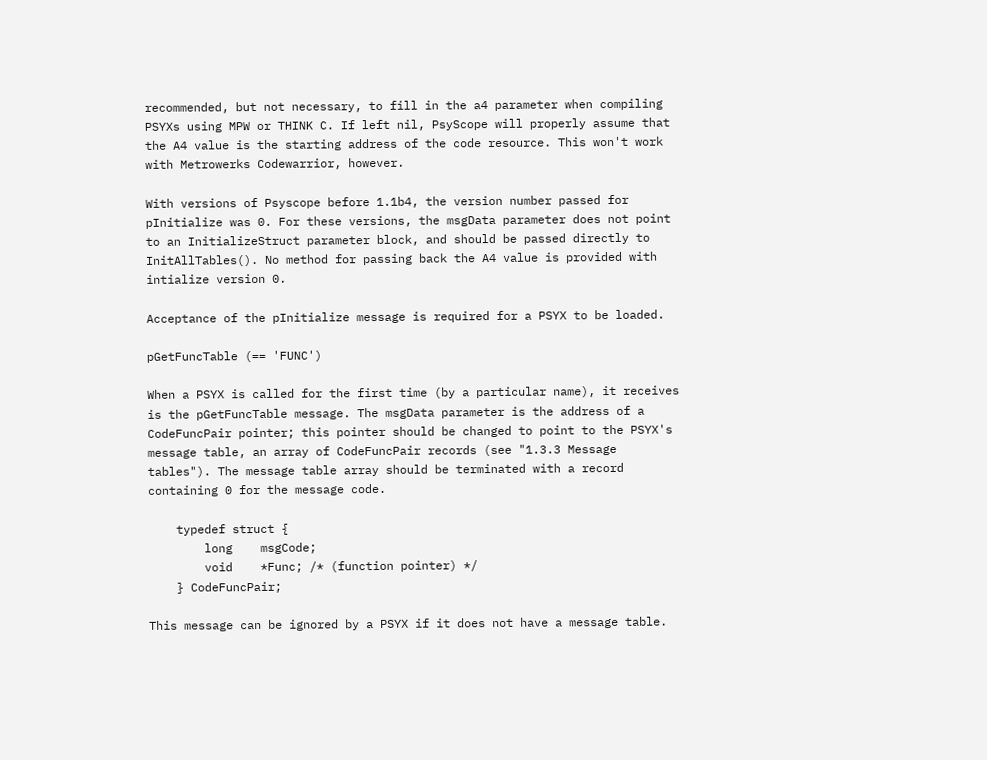recommended, but not necessary, to fill in the a4 parameter when compiling PSYXs using MPW or THINK C. If left nil, PsyScope will properly assume that the A4 value is the starting address of the code resource. This won't work with Metrowerks Codewarrior, however.

With versions of Psyscope before 1.1b4, the version number passed for pInitialize was 0. For these versions, the msgData parameter does not point to an InitializeStruct parameter block, and should be passed directly to InitAllTables(). No method for passing back the A4 value is provided with intialize version 0.

Acceptance of the pInitialize message is required for a PSYX to be loaded.

pGetFuncTable (== 'FUNC')

When a PSYX is called for the first time (by a particular name), it receives is the pGetFuncTable message. The msgData parameter is the address of a CodeFuncPair pointer; this pointer should be changed to point to the PSYX's message table, an array of CodeFuncPair records (see "1.3.3 Message tables"). The message table array should be terminated with a record containing 0 for the message code.

    typedef struct {
        long    msgCode;
        void    *Func; /* (function pointer) */
    } CodeFuncPair;

This message can be ignored by a PSYX if it does not have a message table.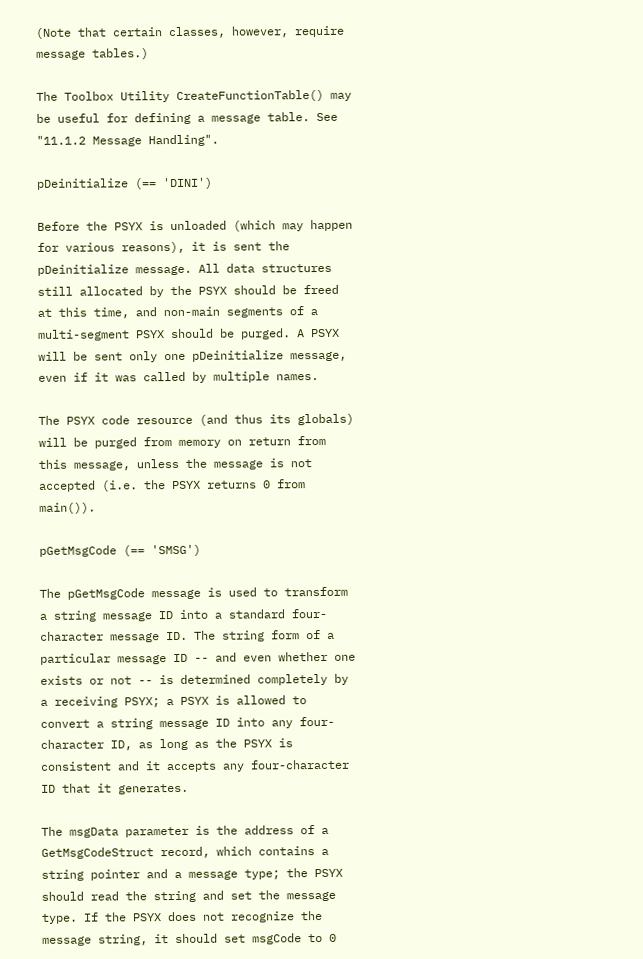(Note that certain classes, however, require message tables.)

The Toolbox Utility CreateFunctionTable() may be useful for defining a message table. See "11.1.2 Message Handling".

pDeinitialize (== 'DINI')

Before the PSYX is unloaded (which may happen for various reasons), it is sent the pDeinitialize message. All data structures still allocated by the PSYX should be freed at this time, and non-main segments of a multi-segment PSYX should be purged. A PSYX will be sent only one pDeinitialize message, even if it was called by multiple names.

The PSYX code resource (and thus its globals) will be purged from memory on return from this message, unless the message is not accepted (i.e. the PSYX returns 0 from main()).

pGetMsgCode (== 'SMSG')

The pGetMsgCode message is used to transform a string message ID into a standard four-character message ID. The string form of a particular message ID -- and even whether one exists or not -- is determined completely by a receiving PSYX; a PSYX is allowed to convert a string message ID into any four-character ID, as long as the PSYX is consistent and it accepts any four-character ID that it generates.

The msgData parameter is the address of a GetMsgCodeStruct record, which contains a string pointer and a message type; the PSYX should read the string and set the message type. If the PSYX does not recognize the message string, it should set msgCode to 0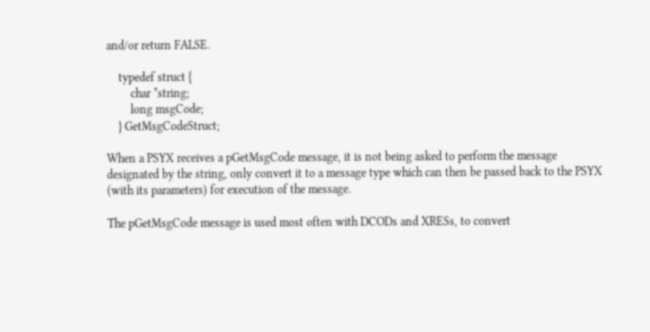and/or return FALSE.

    typedef struct {
        char *string;
        long msgCode;
    } GetMsgCodeStruct;

When a PSYX receives a pGetMsgCode message, it is not being asked to perform the message designated by the string, only convert it to a message type which can then be passed back to the PSYX (with its parameters) for execution of the message.

The pGetMsgCode message is used most often with DCODs and XRESs, to convert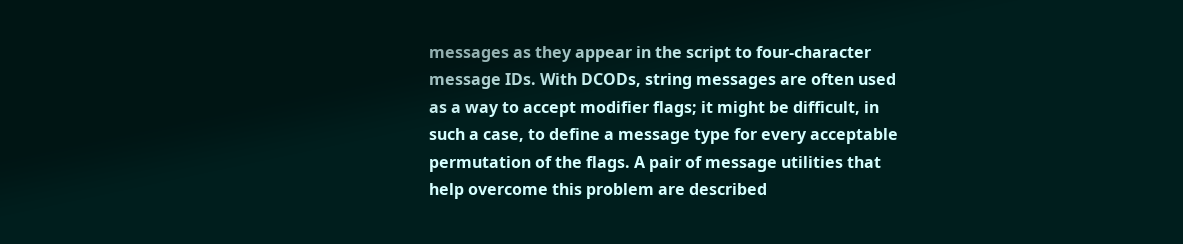messages as they appear in the script to four-character message IDs. With DCODs, string messages are often used as a way to accept modifier flags; it might be difficult, in such a case, to define a message type for every acceptable permutation of the flags. A pair of message utilities that help overcome this problem are described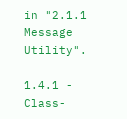in "2.1.1 Message Utility".

1.4.1 - Class-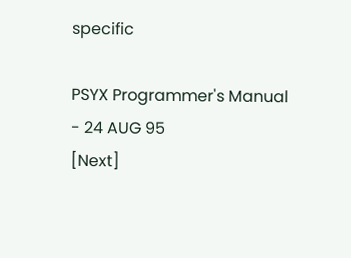specific

PSYX Programmer's Manual - 24 AUG 95
[Next]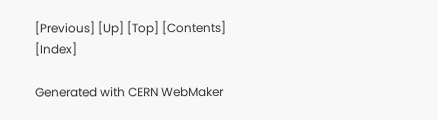[Previous] [Up] [Top] [Contents] [Index]

Generated with CERN WebMaker